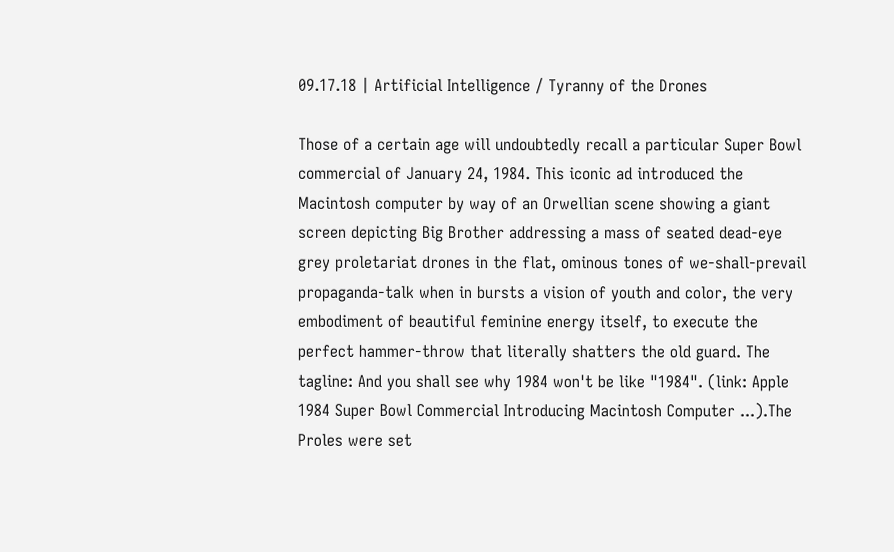09.17.18 | Artificial Intelligence / Tyranny of the Drones

Those of a certain age will undoubtedly recall a particular Super Bowl commercial of January 24, 1984. This iconic ad introduced the Macintosh computer by way of an Orwellian scene showing a giant screen depicting Big Brother addressing a mass of seated dead-eye grey proletariat drones in the flat, ominous tones of we-shall-prevail propaganda-talk when in bursts a vision of youth and color, the very embodiment of beautiful feminine energy itself, to execute the perfect hammer-throw that literally shatters the old guard. The tagline: And you shall see why 1984 won't be like "1984". (link: Apple 1984 Super Bowl Commercial Introducing Macintosh Computer ...).The Proles were set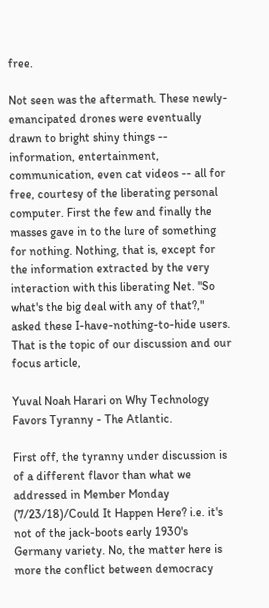free.

Not seen was the aftermath. These newly-emancipated drones were eventually drawn to bright shiny things -- information, entertainment, communication, even cat videos -- all for free, courtesy of the liberating personal computer. First the few and finally the masses gave in to the lure of something for nothing. Nothing, that is, except for the information extracted by the very interaction with this liberating Net. "So what's the big deal with any of that?," asked these I-have-nothing-to-hide users. That is the topic of our discussion and our focus article,

Yuval Noah Harari on Why Technology Favors Tyranny - The Atlantic.

First off, the tyranny under discussion is of a different flavor than what we addressed in Member Monday (7/23/18)/Could It Happen Here? i.e. it's not of the jack-boots early 1930's Germany variety. No, the matter here is more the conflict between democracy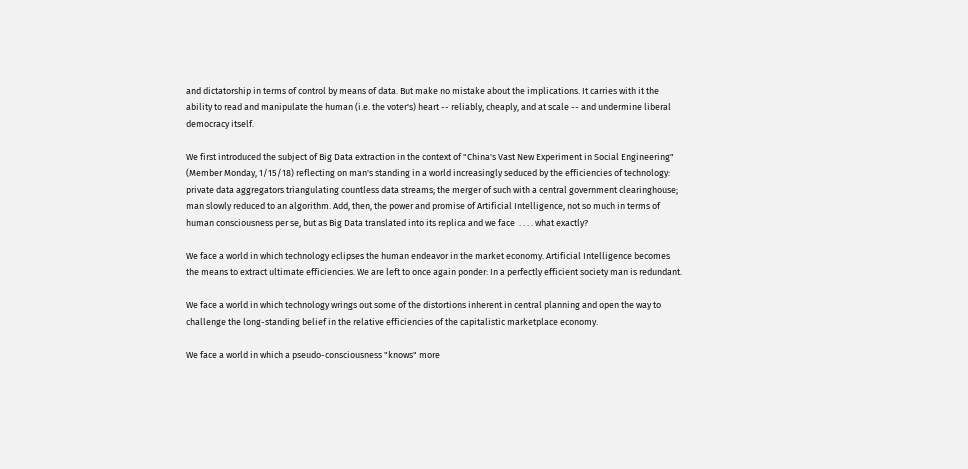and dictatorship in terms of control by means of data. But make no mistake about the implications. It carries with it the ability to read and manipulate the human (i.e. the voter's) heart -- reliably, cheaply, and at scale -- and undermine liberal democracy itself.

We first introduced the subject of Big Data extraction in the context of "China's Vast New Experiment in Social Engineering" (Member Monday, 1/15/18) reflecting on man's standing in a world increasingly seduced by the efficiencies of technology: private data aggregators triangulating countless data streams; the merger of such with a central government clearinghouse; man slowly reduced to an algorithm. Add, then, the power and promise of Artificial Intelligence, not so much in terms of human consciousness per se, but as Big Data translated into its replica and we face  . . . . what exactly?

We face a world in which technology eclipses the human endeavor in the market economy. Artificial Intelligence becomes the means to extract ultimate efficiencies. We are left to once again ponder: In a perfectly efficient society man is redundant.

We face a world in which technology wrings out some of the distortions inherent in central planning and open the way to challenge the long-standing belief in the relative efficiencies of the capitalistic marketplace economy.

We face a world in which a pseudo-consciousness "knows" more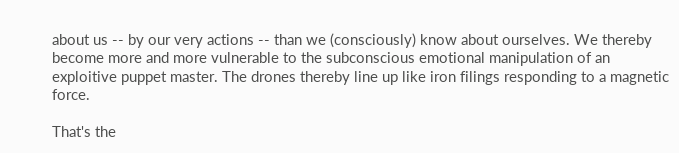about us -- by our very actions -- than we (consciously) know about ourselves. We thereby become more and more vulnerable to the subconscious emotional manipulation of an exploitive puppet master. The drones thereby line up like iron filings responding to a magnetic force.

That's the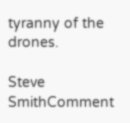tyranny of the drones.

Steve SmithComment